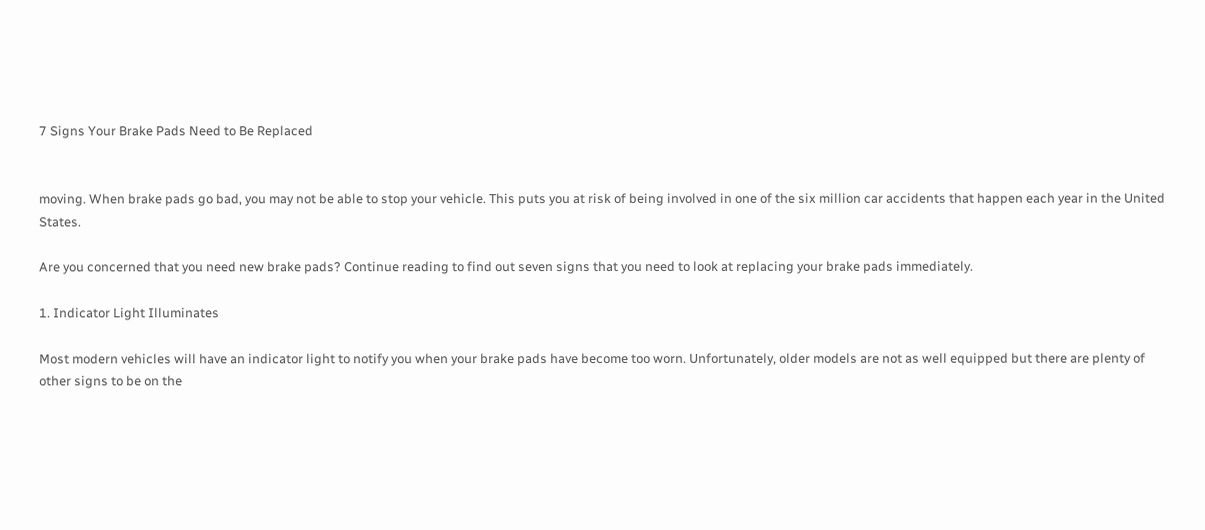7 Signs Your Brake Pads Need to Be Replaced


moving. When brake pads go bad, you may not be able to stop your vehicle. This puts you at risk of being involved in one of the six million car accidents that happen each year in the United States.

Are you concerned that you need new brake pads? Continue reading to find out seven signs that you need to look at replacing your brake pads immediately.

1. Indicator Light Illuminates

Most modern vehicles will have an indicator light to notify you when your brake pads have become too worn. Unfortunately, older models are not as well equipped but there are plenty of other signs to be on the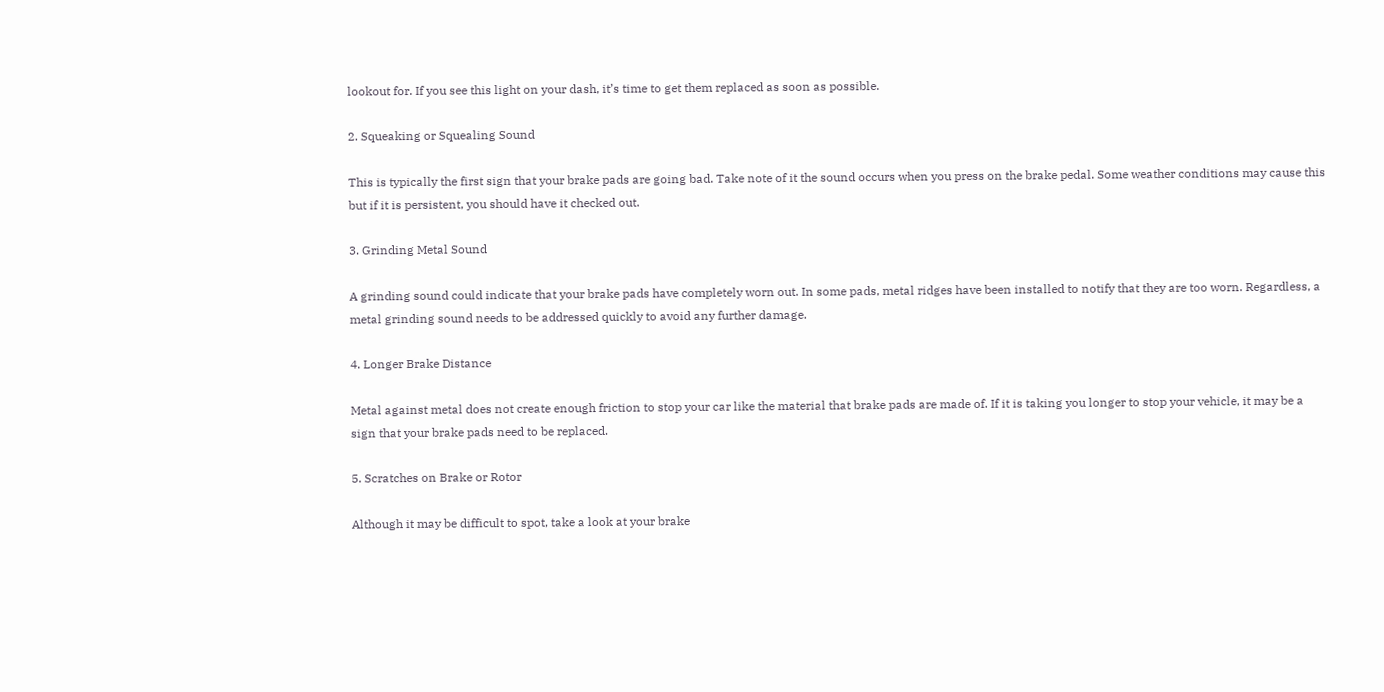lookout for. If you see this light on your dash, it’s time to get them replaced as soon as possible.

2. Squeaking or Squealing Sound

This is typically the first sign that your brake pads are going bad. Take note of it the sound occurs when you press on the brake pedal. Some weather conditions may cause this but if it is persistent, you should have it checked out.

3. Grinding Metal Sound

A grinding sound could indicate that your brake pads have completely worn out. In some pads, metal ridges have been installed to notify that they are too worn. Regardless, a metal grinding sound needs to be addressed quickly to avoid any further damage.

4. Longer Brake Distance

Metal against metal does not create enough friction to stop your car like the material that brake pads are made of. If it is taking you longer to stop your vehicle, it may be a sign that your brake pads need to be replaced.

5. Scratches on Brake or Rotor

Although it may be difficult to spot, take a look at your brake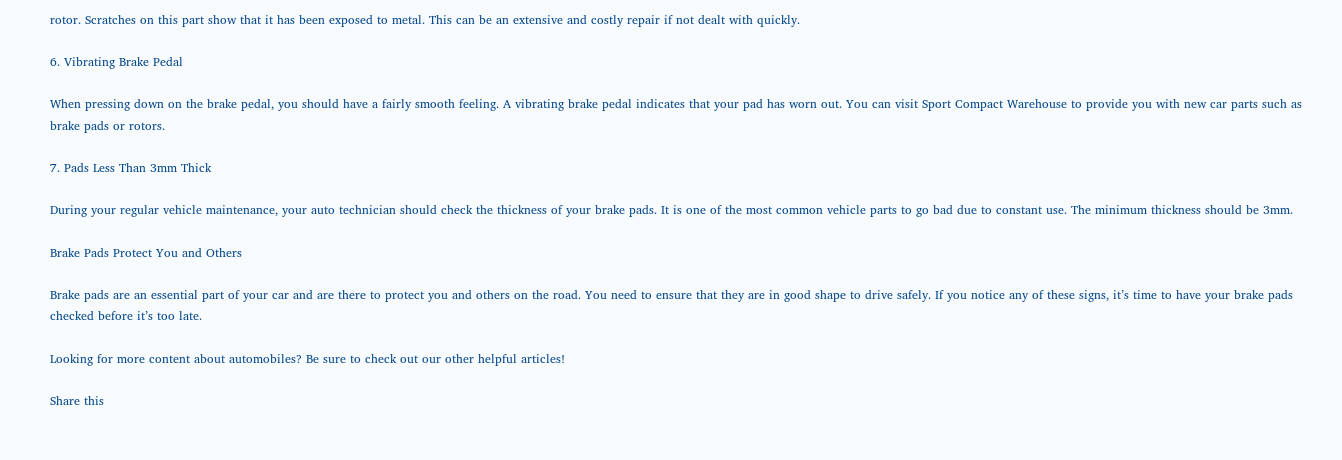rotor. Scratches on this part show that it has been exposed to metal. This can be an extensive and costly repair if not dealt with quickly.

6. Vibrating Brake Pedal

When pressing down on the brake pedal, you should have a fairly smooth feeling. A vibrating brake pedal indicates that your pad has worn out. You can visit Sport Compact Warehouse to provide you with new car parts such as brake pads or rotors.

7. Pads Less Than 3mm Thick

During your regular vehicle maintenance, your auto technician should check the thickness of your brake pads. It is one of the most common vehicle parts to go bad due to constant use. The minimum thickness should be 3mm.

Brake Pads Protect You and Others

Brake pads are an essential part of your car and are there to protect you and others on the road. You need to ensure that they are in good shape to drive safely. If you notice any of these signs, it’s time to have your brake pads checked before it’s too late.

Looking for more content about automobiles? Be sure to check out our other helpful articles!

Share this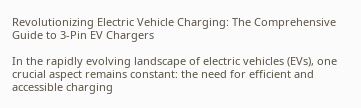Revolutionizing Electric Vehicle Charging: The Comprehensive Guide to 3-Pin EV Chargers

In the rapidly evolving landscape of electric vehicles (EVs), one crucial aspect remains constant: the need for efficient and accessible charging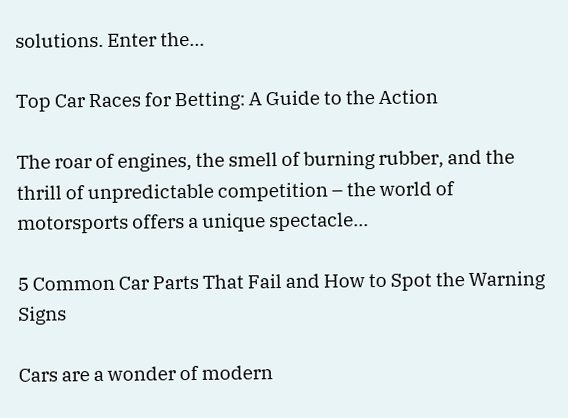solutions. Enter the...

Top Car Races for Betting: A Guide to the Action

The roar of engines, the smell of burning rubber, and the thrill of unpredictable competition – the world of motorsports offers a unique spectacle...

5 Common Car Parts That Fail and How to Spot the Warning Signs

Cars are a wonder of modern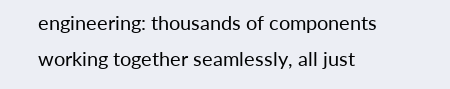engineering: thousands of components working together seamlessly, all just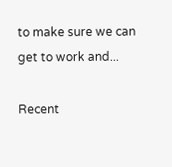to make sure we can get to work and...

Recent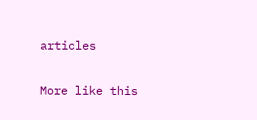articles

More like this